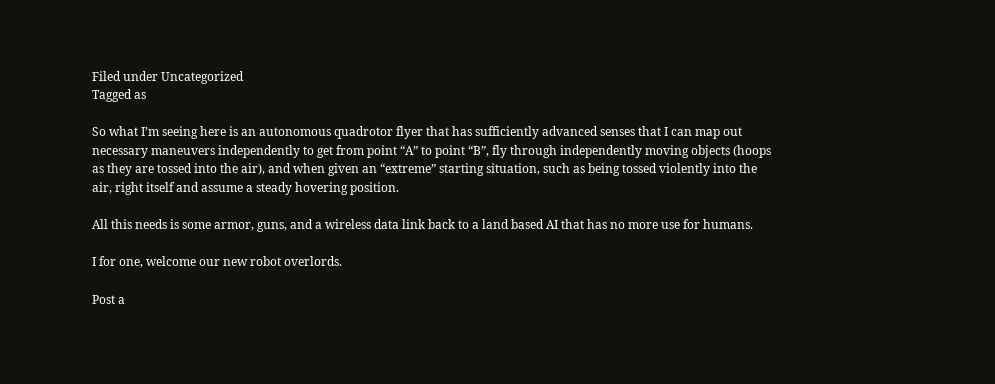Filed under Uncategorized
Tagged as

So what I’m seeing here is an autonomous quadrotor flyer that has sufficiently advanced senses that I can map out necessary maneuvers independently to get from point “A” to point “B”, fly through independently moving objects (hoops as they are tossed into the air), and when given an “extreme” starting situation, such as being tossed violently into the air, right itself and assume a steady hovering position.

All this needs is some armor, guns, and a wireless data link back to a land based AI that has no more use for humans.

I for one, welcome our new robot overlords.

Post a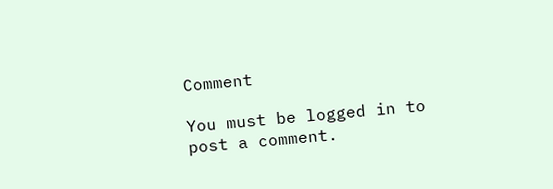Comment

You must be logged in to post a comment.